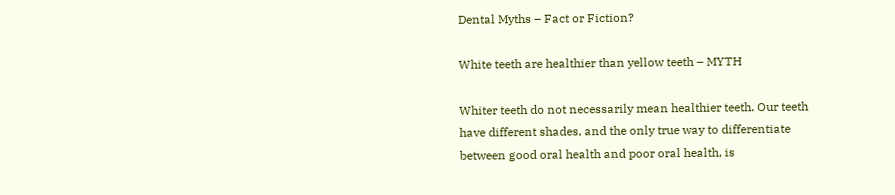Dental Myths – Fact or Fiction?

White teeth are healthier than yellow teeth – MYTH

Whiter teeth do not necessarily mean healthier teeth. Our teeth have different shades, and the only true way to differentiate between good oral health and poor oral health, is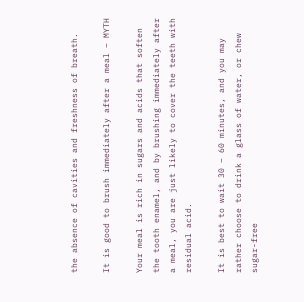the absence of cavities and freshness of breath.

It is good to brush immediately after a meal – MYTH

Your meal is rich in sugars and acids that soften the tooth enamel, and by brushing immediately after a meal, you are just likely to cover the teeth with residual acid.

It is best to wait 30 – 60 minutes, and you may rather choose to drink a glass of water, or chew sugar-free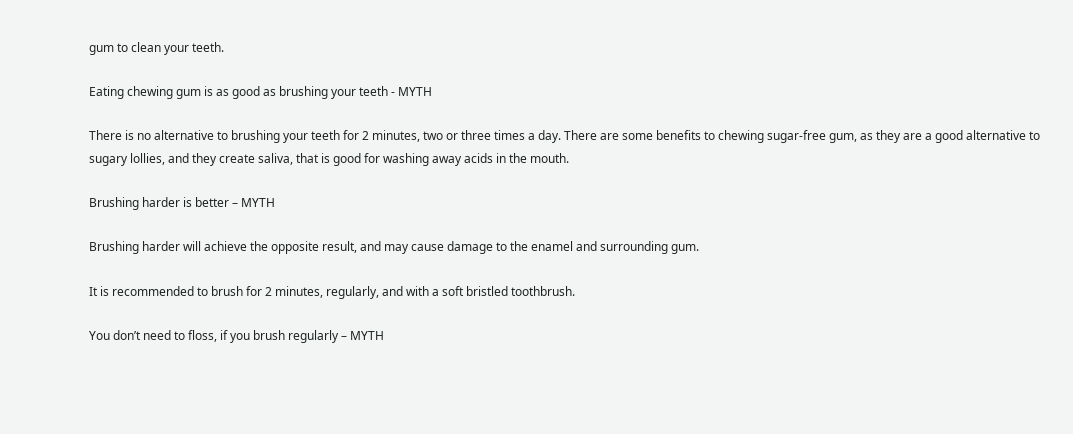gum to clean your teeth.

Eating chewing gum is as good as brushing your teeth - MYTH

There is no alternative to brushing your teeth for 2 minutes, two or three times a day. There are some benefits to chewing sugar-free gum, as they are a good alternative to sugary lollies, and they create saliva, that is good for washing away acids in the mouth.

Brushing harder is better – MYTH

Brushing harder will achieve the opposite result, and may cause damage to the enamel and surrounding gum.

It is recommended to brush for 2 minutes, regularly, and with a soft bristled toothbrush.

You don’t need to floss, if you brush regularly – MYTH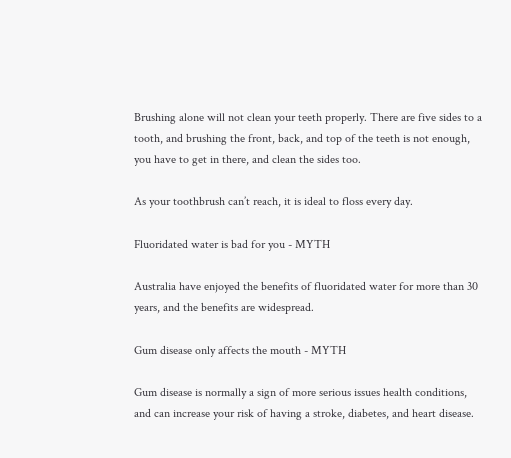Brushing alone will not clean your teeth properly. There are five sides to a tooth, and brushing the front, back, and top of the teeth is not enough, you have to get in there, and clean the sides too.

As your toothbrush can’t reach, it is ideal to floss every day.

Fluoridated water is bad for you - MYTH

Australia have enjoyed the benefits of fluoridated water for more than 30 years, and the benefits are widespread.

Gum disease only affects the mouth - MYTH

Gum disease is normally a sign of more serious issues health conditions, and can increase your risk of having a stroke, diabetes, and heart disease.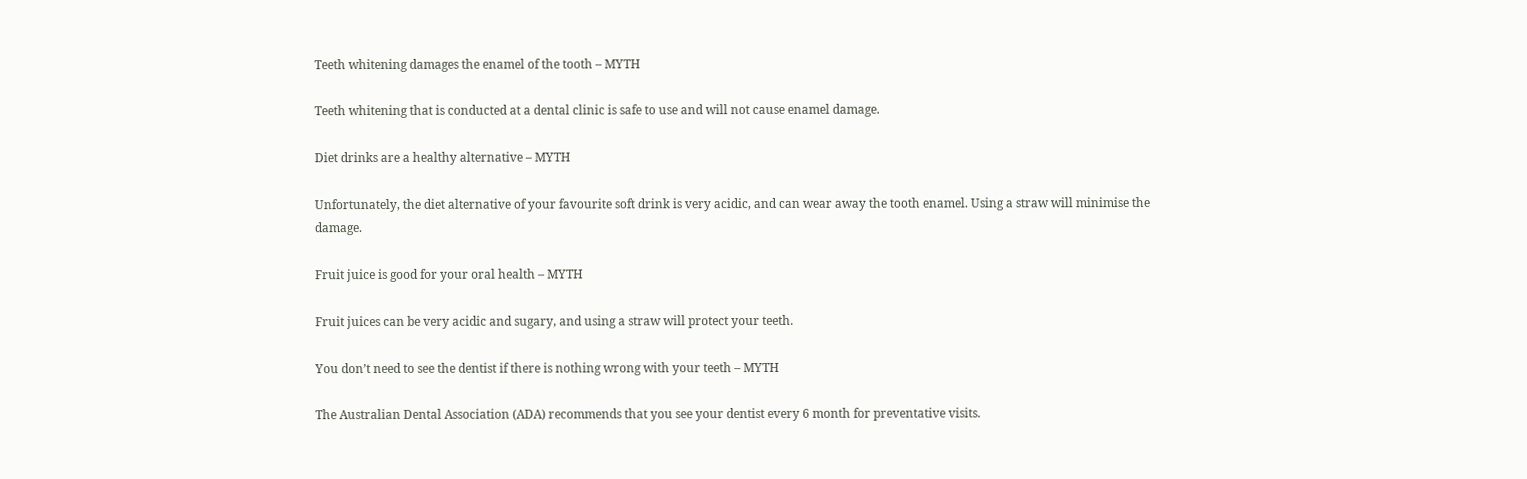Teeth whitening damages the enamel of the tooth – MYTH

Teeth whitening that is conducted at a dental clinic is safe to use and will not cause enamel damage.

Diet drinks are a healthy alternative – MYTH

Unfortunately, the diet alternative of your favourite soft drink is very acidic, and can wear away the tooth enamel. Using a straw will minimise the damage.

Fruit juice is good for your oral health – MYTH

Fruit juices can be very acidic and sugary, and using a straw will protect your teeth.

You don’t need to see the dentist if there is nothing wrong with your teeth – MYTH

The Australian Dental Association (ADA) recommends that you see your dentist every 6 month for preventative visits.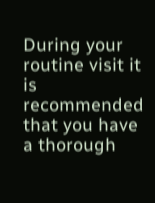During your routine visit it is recommended that you have a thorough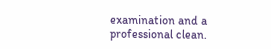examination and a professional clean.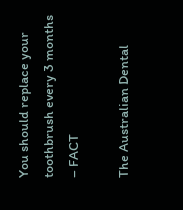You should replace your toothbrush every 3 months – FACT

The Australian Dental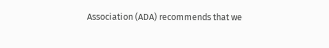Association (ADA) recommends that we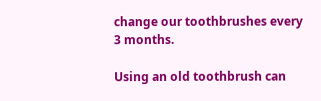change our toothbrushes every 3 months.

Using an old toothbrush can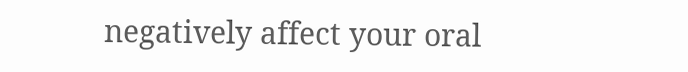negatively affect your oral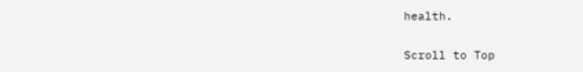health.

Scroll to Top